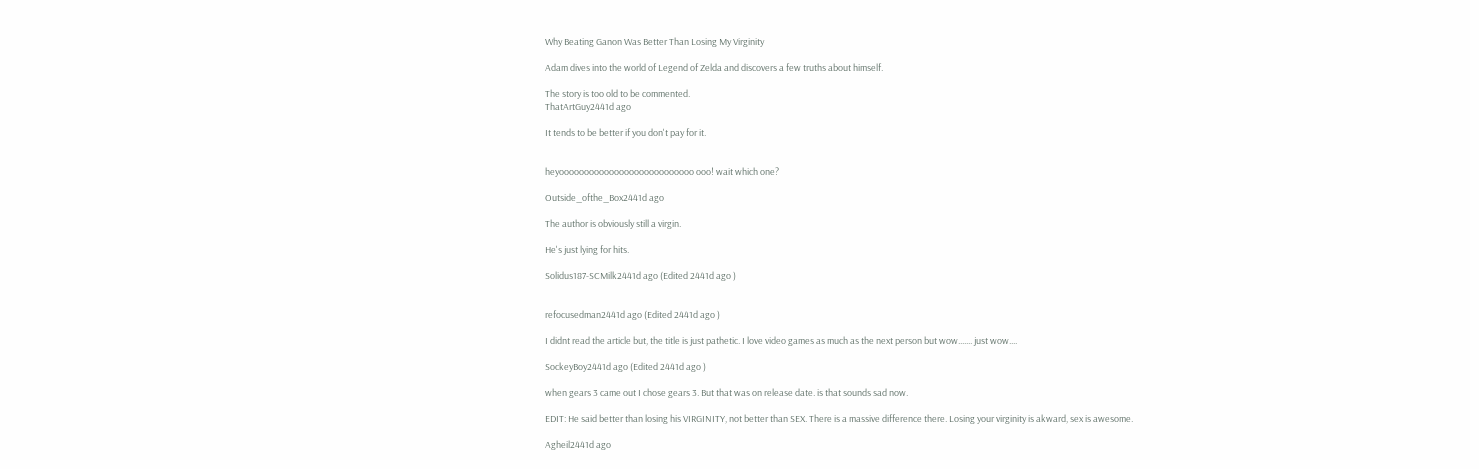Why Beating Ganon Was Better Than Losing My Virginity

Adam dives into the world of Legend of Zelda and discovers a few truths about himself.

The story is too old to be commented.
ThatArtGuy2441d ago

It tends to be better if you don't pay for it.


heyooooooooooooooooooooooooooo ooo! wait which one?

Outside_ofthe_Box2441d ago

The author is obviously still a virgin.

He's just lying for hits.

Solidus187-SCMilk2441d ago (Edited 2441d ago )


refocusedman2441d ago (Edited 2441d ago )

I didnt read the article but, the title is just pathetic. I love video games as much as the next person but wow....... just wow....

SockeyBoy2441d ago (Edited 2441d ago )

when gears 3 came out I chose gears 3. But that was on release date. is that sounds sad now.

EDIT: He said better than losing his VIRGINITY, not better than SEX. There is a massive difference there. Losing your virginity is akward, sex is awesome.

Agheil2441d ago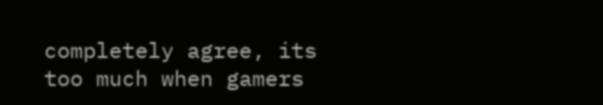completely agree, its too much when gamers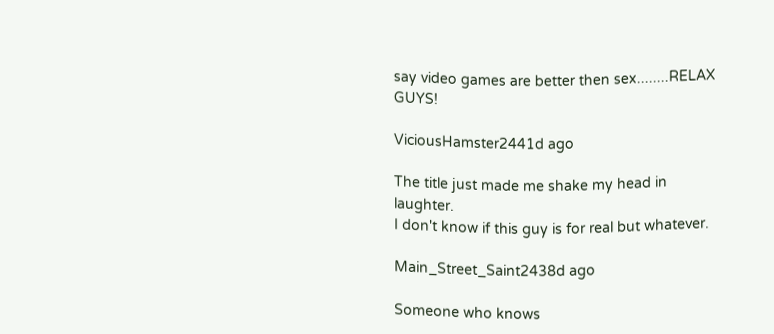say video games are better then sex........RELAX GUYS!

ViciousHamster2441d ago

The title just made me shake my head in laughter.
I don't know if this guy is for real but whatever.

Main_Street_Saint2438d ago

Someone who knows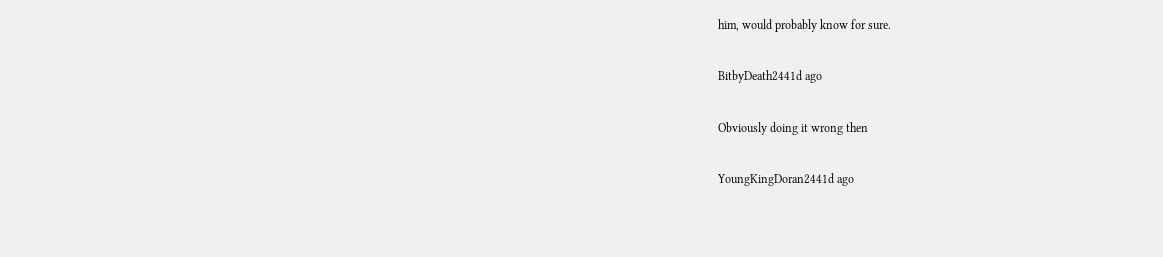him, would probably know for sure.

BitbyDeath2441d ago

Obviously doing it wrong then

YoungKingDoran2441d ago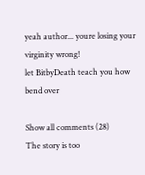yeah author... youre losing your virginity wrong!
let BitbyDeath teach you how
bend over

Show all comments (28)
The story is too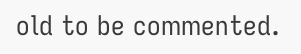old to be commented.